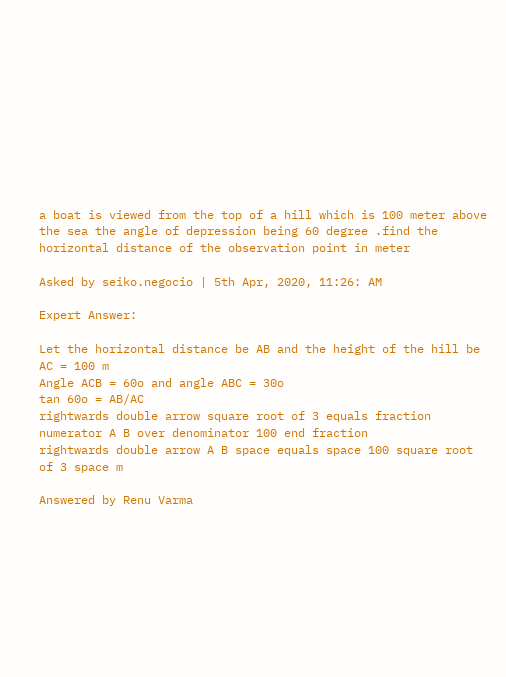a boat is viewed from the top of a hill which is 100 meter above the sea the angle of depression being 60 degree .find the horizontal distance of the observation point in meter

Asked by seiko.negocio | 5th Apr, 2020, 11:26: AM

Expert Answer:

Let the horizontal distance be AB and the height of the hill be AC = 100 m
Angle ACB = 60o and angle ABC = 30o
tan 60o = AB/AC
rightwards double arrow square root of 3 equals fraction numerator A B over denominator 100 end fraction
rightwards double arrow A B space equals space 100 square root of 3 space m

Answered by Renu Varma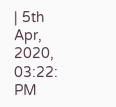| 5th Apr, 2020, 03:22: PM